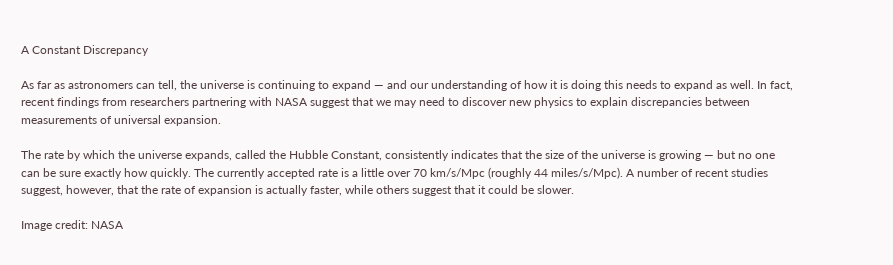A Constant Discrepancy

As far as astronomers can tell, the universe is continuing to expand — and our understanding of how it is doing this needs to expand as well. In fact, recent findings from researchers partnering with NASA suggest that we may need to discover new physics to explain discrepancies between measurements of universal expansion.

The rate by which the universe expands, called the Hubble Constant, consistently indicates that the size of the universe is growing — but no one can be sure exactly how quickly. The currently accepted rate is a little over 70 km/s/Mpc (roughly 44 miles/s/Mpc). A number of recent studies suggest, however, that the rate of expansion is actually faster, while others suggest that it could be slower.

Image credit: NASA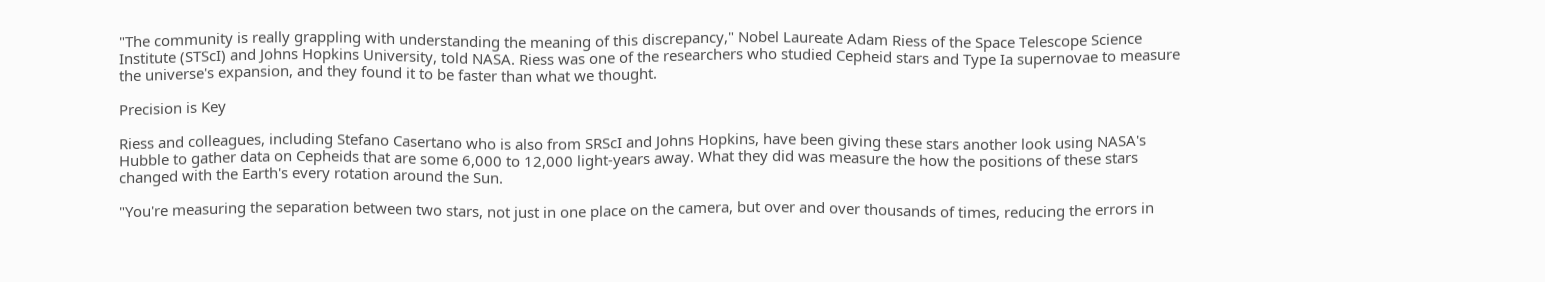"The community is really grappling with understanding the meaning of this discrepancy," Nobel Laureate Adam Riess of the Space Telescope Science Institute (STScI) and Johns Hopkins University, told NASA. Riess was one of the researchers who studied Cepheid stars and Type Ia supernovae to measure the universe's expansion, and they found it to be faster than what we thought.

Precision is Key

Riess and colleagues, including Stefano Casertano who is also from SRScI and Johns Hopkins, have been giving these stars another look using NASA's Hubble to gather data on Cepheids that are some 6,000 to 12,000 light-years away. What they did was measure the how the positions of these stars changed with the Earth's every rotation around the Sun.

"You're measuring the separation between two stars, not just in one place on the camera, but over and over thousands of times, reducing the errors in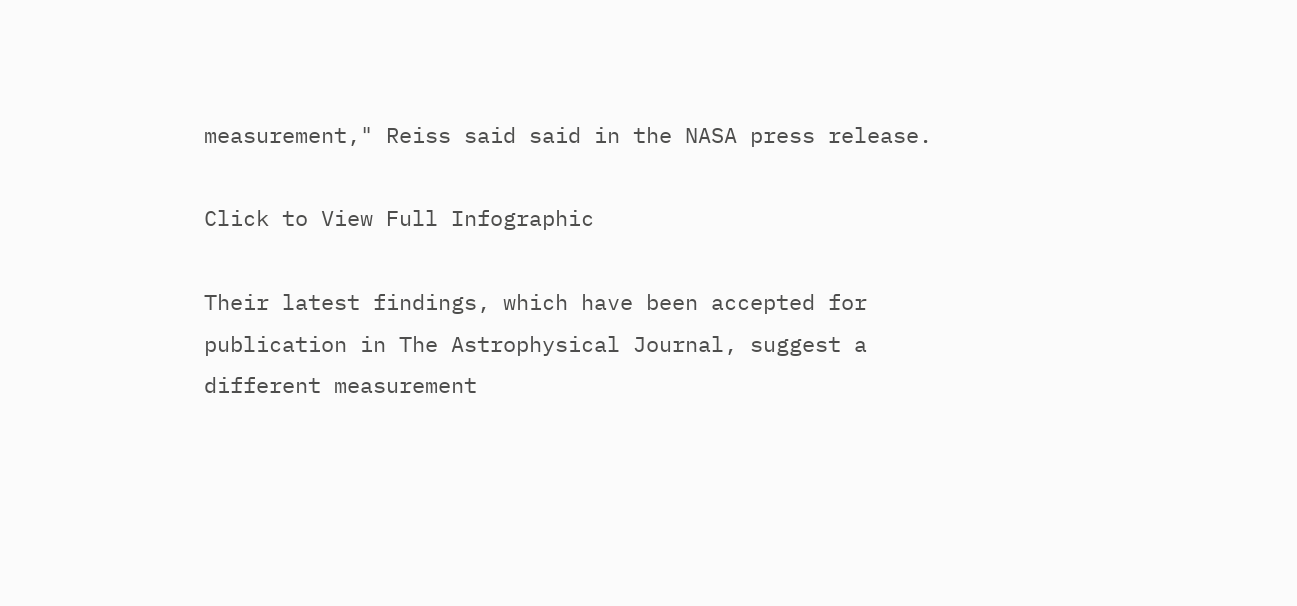measurement," Reiss said said in the NASA press release.

Click to View Full Infographic

Their latest findings, which have been accepted for publication in The Astrophysical Journal, suggest a different measurement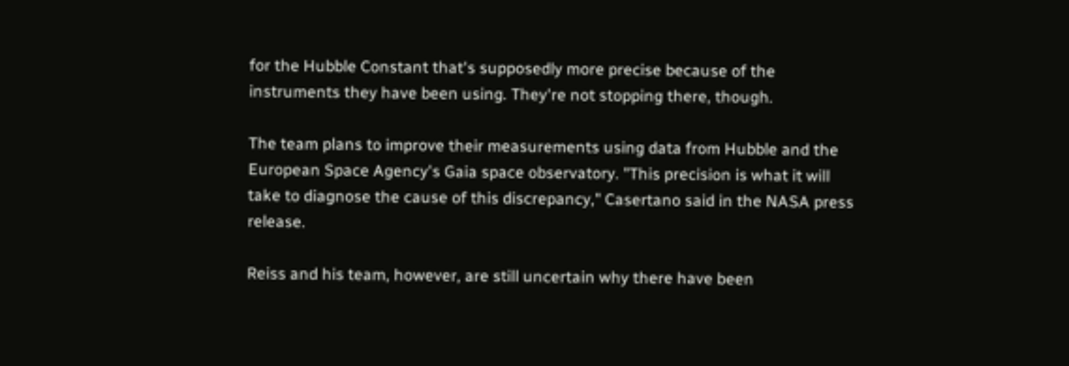for the Hubble Constant that's supposedly more precise because of the instruments they have been using. They're not stopping there, though.

The team plans to improve their measurements using data from Hubble and the European Space Agency's Gaia space observatory. "This precision is what it will take to diagnose the cause of this discrepancy," Casertano said in the NASA press release.

Reiss and his team, however, are still uncertain why there have been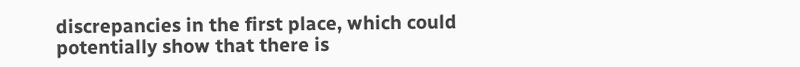discrepancies in the first place, which could potentially show that there is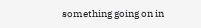something going on in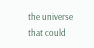the universe that could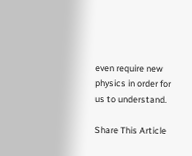even require new physics in order for us to understand.

Share This Article